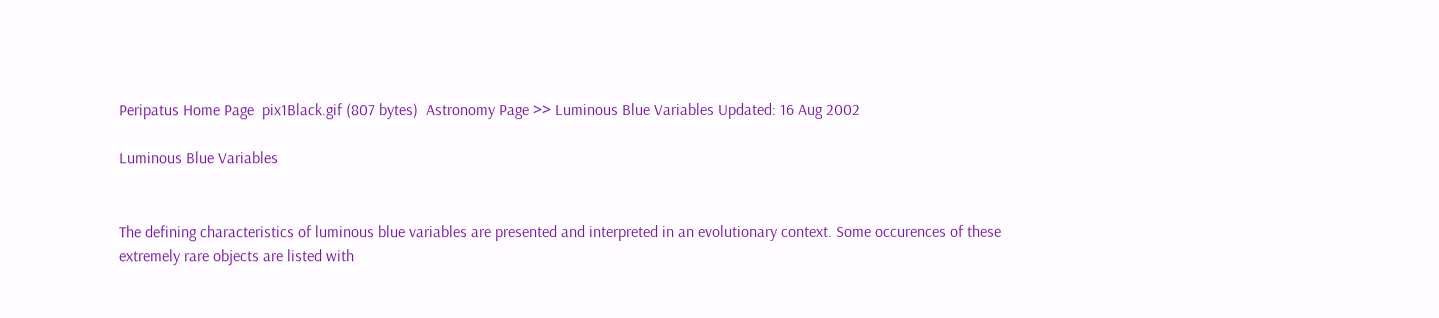Peripatus Home Page  pix1Black.gif (807 bytes)  Astronomy Page >> Luminous Blue Variables Updated: 16 Aug 2002

Luminous Blue Variables


The defining characteristics of luminous blue variables are presented and interpreted in an evolutionary context. Some occurences of these extremely rare objects are listed with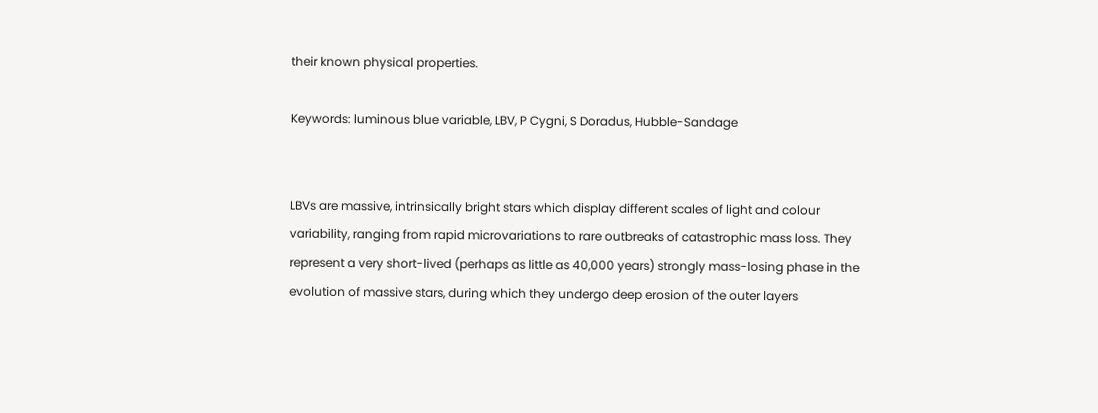their known physical properties.

Keywords: luminous blue variable, LBV, P Cygni, S Doradus, Hubble-Sandage


LBVs are massive, intrinsically bright stars which display different scales of light and colour variability, ranging from rapid microvariations to rare outbreaks of catastrophic mass loss. They represent a very short-lived (perhaps as little as 40,000 years) strongly mass-losing phase in the evolution of massive stars, during which they undergo deep erosion of the outer layers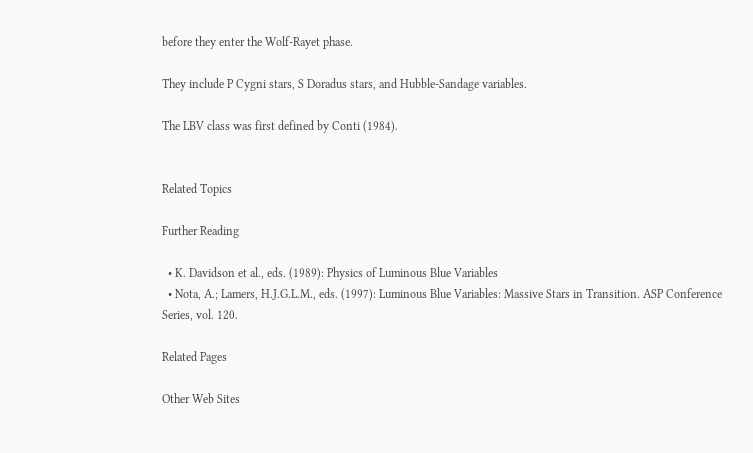before they enter the Wolf-Rayet phase.

They include P Cygni stars, S Doradus stars, and Hubble-Sandage variables.

The LBV class was first defined by Conti (1984).


Related Topics

Further Reading

  • K. Davidson et al., eds. (1989): Physics of Luminous Blue Variables
  • Nota, A.; Lamers, H.J.G.L.M., eds. (1997): Luminous Blue Variables: Massive Stars in Transition. ASP Conference Series, vol. 120.

Related Pages

Other Web Sites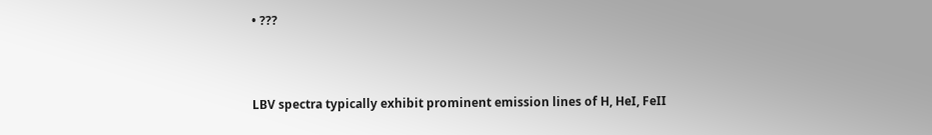• ???



LBV spectra typically exhibit prominent emission lines of H, HeI, FeII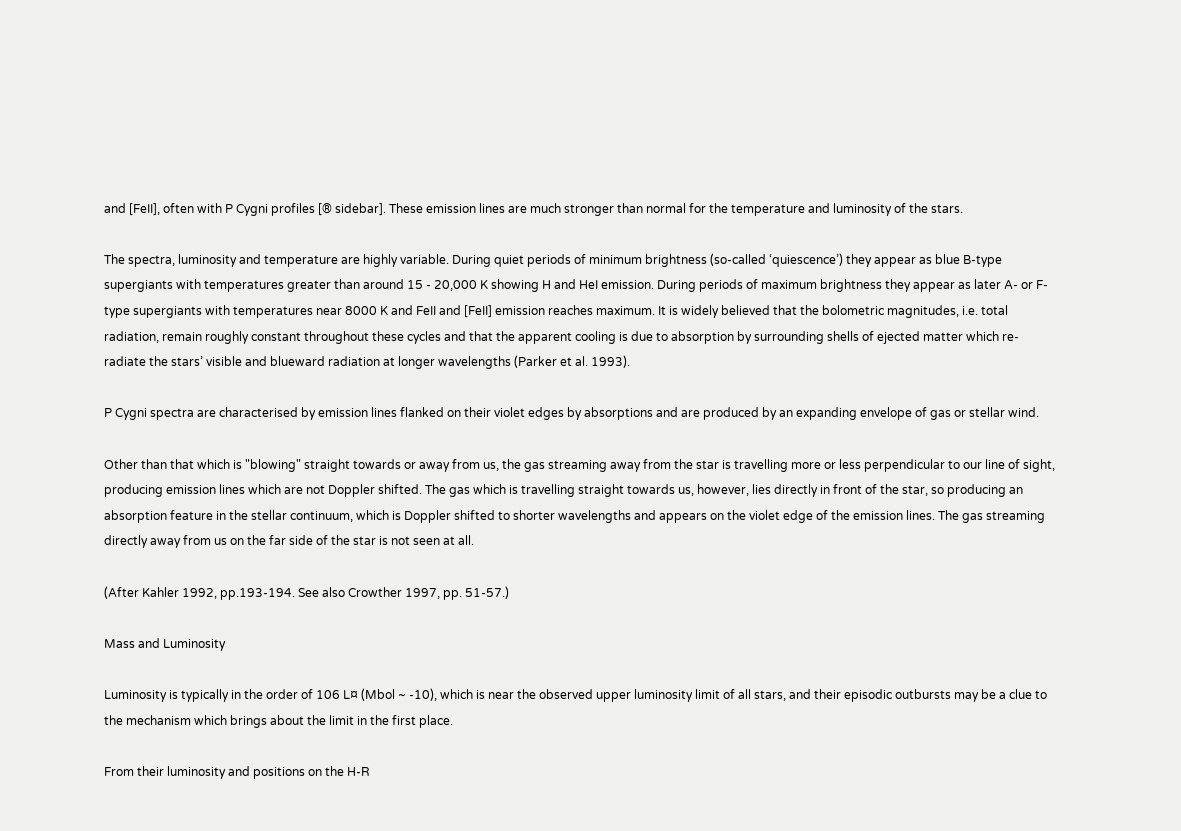and [FeII], often with P Cygni profiles [® sidebar]. These emission lines are much stronger than normal for the temperature and luminosity of the stars.

The spectra, luminosity and temperature are highly variable. During quiet periods of minimum brightness (so-called ‘quiescence’) they appear as blue B-type supergiants with temperatures greater than around 15 - 20,000 K showing H and HeI emission. During periods of maximum brightness they appear as later A- or F-type supergiants with temperatures near 8000 K and FeII and [FeII] emission reaches maximum. It is widely believed that the bolometric magnitudes, i.e. total radiation, remain roughly constant throughout these cycles and that the apparent cooling is due to absorption by surrounding shells of ejected matter which re-radiate the stars’ visible and blueward radiation at longer wavelengths (Parker et al. 1993).

P Cygni spectra are characterised by emission lines flanked on their violet edges by absorptions and are produced by an expanding envelope of gas or stellar wind.

Other than that which is "blowing" straight towards or away from us, the gas streaming away from the star is travelling more or less perpendicular to our line of sight, producing emission lines which are not Doppler shifted. The gas which is travelling straight towards us, however, lies directly in front of the star, so producing an absorption feature in the stellar continuum, which is Doppler shifted to shorter wavelengths and appears on the violet edge of the emission lines. The gas streaming directly away from us on the far side of the star is not seen at all.

(After Kahler 1992, pp.193-194. See also Crowther 1997, pp. 51-57.)

Mass and Luminosity

Luminosity is typically in the order of 106 L¤ (Mbol ~ -10), which is near the observed upper luminosity limit of all stars, and their episodic outbursts may be a clue to the mechanism which brings about the limit in the first place.

From their luminosity and positions on the H-R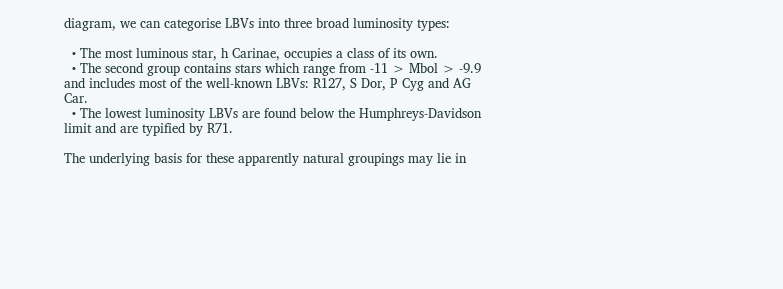diagram, we can categorise LBVs into three broad luminosity types:

  • The most luminous star, h Carinae, occupies a class of its own.
  • The second group contains stars which range from -11 > Mbol > -9.9 and includes most of the well-known LBVs: R127, S Dor, P Cyg and AG Car.
  • The lowest luminosity LBVs are found below the Humphreys-Davidson limit and are typified by R71.

The underlying basis for these apparently natural groupings may lie in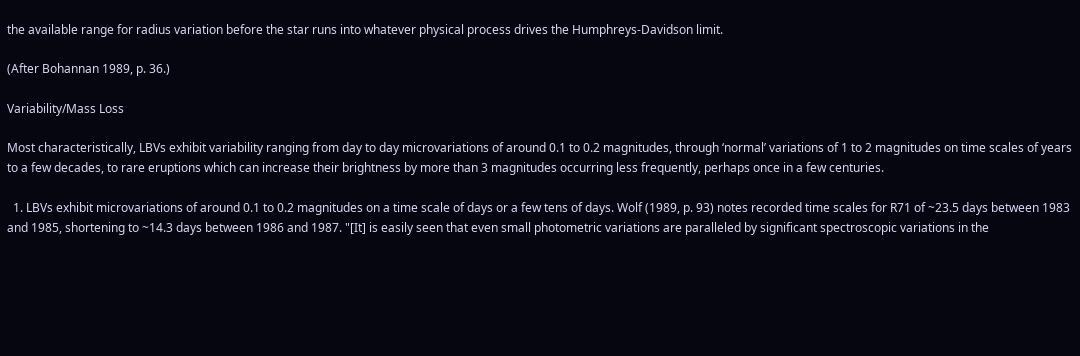the available range for radius variation before the star runs into whatever physical process drives the Humphreys-Davidson limit.

(After Bohannan 1989, p. 36.)

Variability/Mass Loss

Most characteristically, LBVs exhibit variability ranging from day to day microvariations of around 0.1 to 0.2 magnitudes, through ‘normal’ variations of 1 to 2 magnitudes on time scales of years to a few decades, to rare eruptions which can increase their brightness by more than 3 magnitudes occurring less frequently, perhaps once in a few centuries.

  1. LBVs exhibit microvariations of around 0.1 to 0.2 magnitudes on a time scale of days or a few tens of days. Wolf (1989, p. 93) notes recorded time scales for R71 of ~23.5 days between 1983 and 1985, shortening to ~14.3 days between 1986 and 1987. "[It] is easily seen that even small photometric variations are paralleled by significant spectroscopic variations in the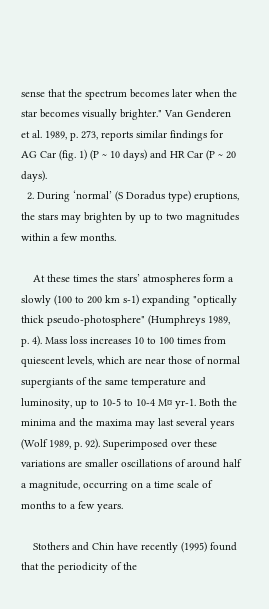sense that the spectrum becomes later when the star becomes visually brighter." Van Genderen et al. 1989, p. 273, reports similar findings for AG Car (fig. 1) (P ~ 10 days) and HR Car (P ~ 20 days).
  2. During ‘normal’ (S Doradus type) eruptions, the stars may brighten by up to two magnitudes within a few months.

    At these times the stars’ atmospheres form a slowly (100 to 200 km s-1) expanding "optically thick pseudo-photosphere" (Humphreys 1989, p. 4). Mass loss increases 10 to 100 times from quiescent levels, which are near those of normal supergiants of the same temperature and luminosity, up to 10-5 to 10-4 M¤ yr-1. Both the minima and the maxima may last several years (Wolf 1989, p. 92). Superimposed over these variations are smaller oscillations of around half a magnitude, occurring on a time scale of months to a few years.

    Stothers and Chin have recently (1995) found that the periodicity of the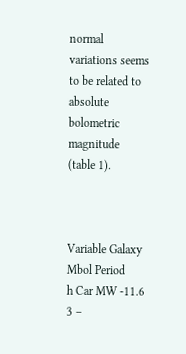normal variations seems to be related to absolute bolometric magnitude (table 1).



Variable Galaxy Mbol Period
h Car MW -11.6 3 –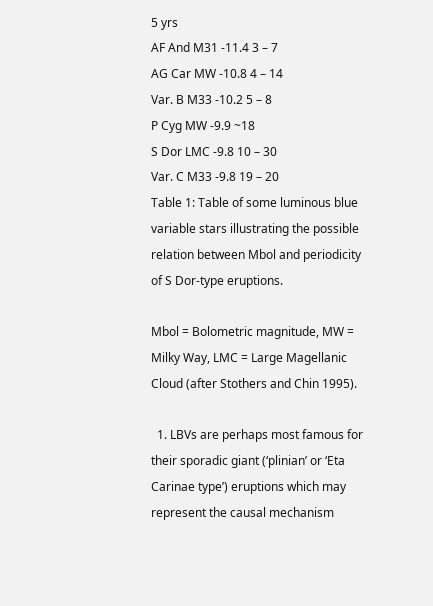5 yrs
AF And M31 -11.4 3 – 7
AG Car MW -10.8 4 – 14
Var. B M33 -10.2 5 – 8
P Cyg MW -9.9 ~18
S Dor LMC -9.8 10 – 30
Var. C M33 -9.8 19 – 20
Table 1: Table of some luminous blue variable stars illustrating the possible relation between Mbol and periodicity of S Dor-type eruptions.

Mbol = Bolometric magnitude, MW = Milky Way, LMC = Large Magellanic Cloud (after Stothers and Chin 1995).

  1. LBVs are perhaps most famous for their sporadic giant (‘plinian’ or ‘Eta Carinae type’) eruptions which may represent the causal mechanism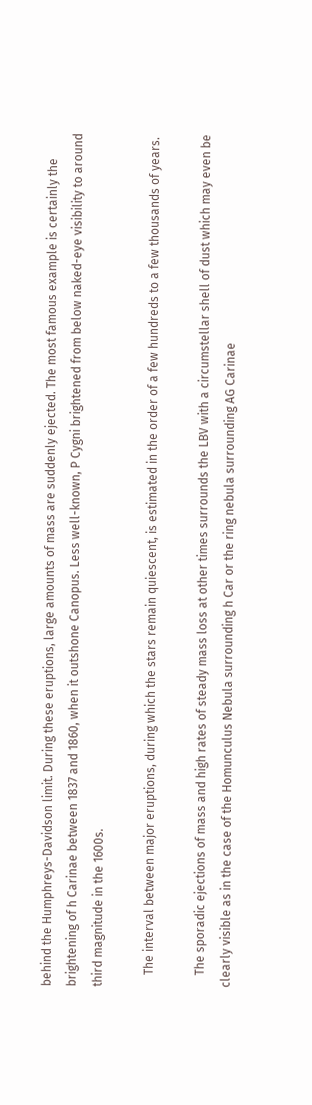behind the Humphreys-Davidson limit. During these eruptions, large amounts of mass are suddenly ejected. The most famous example is certainly the brightening of h Carinae between 1837 and 1860, when it outshone Canopus. Less well-known, P Cygni brightened from below naked-eye visibility to around third magnitude in the 1600s.

    The interval between major eruptions, during which the stars remain quiescent, is estimated in the order of a few hundreds to a few thousands of years.

    The sporadic ejections of mass and high rates of steady mass loss at other times surrounds the LBV with a circumstellar shell of dust which may even be clearly visible as in the case of the Homunculus Nebula surrounding h Car or the ring nebula surrounding AG Carinae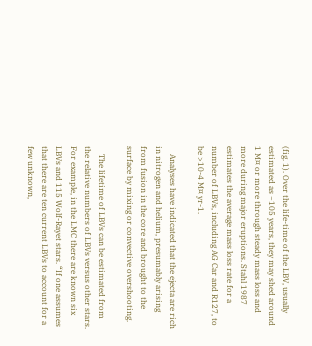(fig. 1). Over the life-time of the LBV, usually estimated as ~105 years, they may shed around 1 M¤ or more through steady mass loss and more during major eruptions. Stahl 1987 estimates the average mass loss rate for a number of LBVs, including AG Car and R127, to be >10-4 M¤ yr-1.

    Analyses have indicated that the ejecta are rich in nitrogen and helium, presumably arising from fusion in the core and brought to the surface by mixing or convective overshooting.

    The lifetime of LBVs can be estimated from the relative numbers of LBVs versus other stars. For example, in the LMC there are known six LBVs and 115 Wolf-Rayet stars. “If one assumes that there are ten current LBVs to account for a few unknown,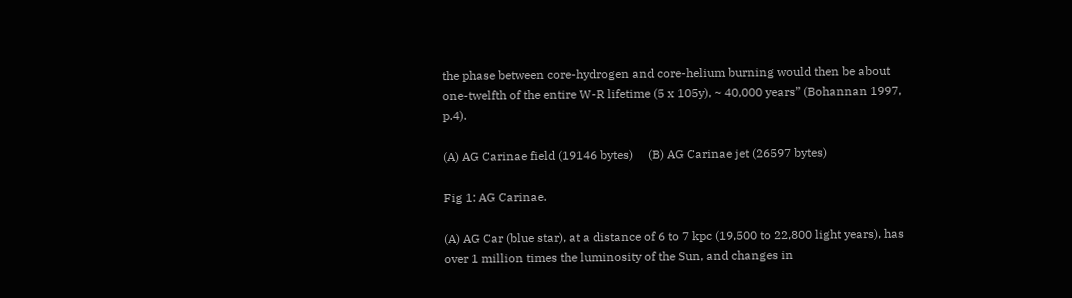the phase between core-hydrogen and core-helium burning would then be about one-twelfth of the entire W-R lifetime (5 x 105y), ~ 40,000 years” (Bohannan 1997, p.4).

(A) AG Carinae field (19146 bytes)     (B) AG Carinae jet (26597 bytes)

Fig 1: AG Carinae.

(A) AG Car (blue star), at a distance of 6 to 7 kpc (19,500 to 22,800 light years), has over 1 million times the luminosity of the Sun, and changes in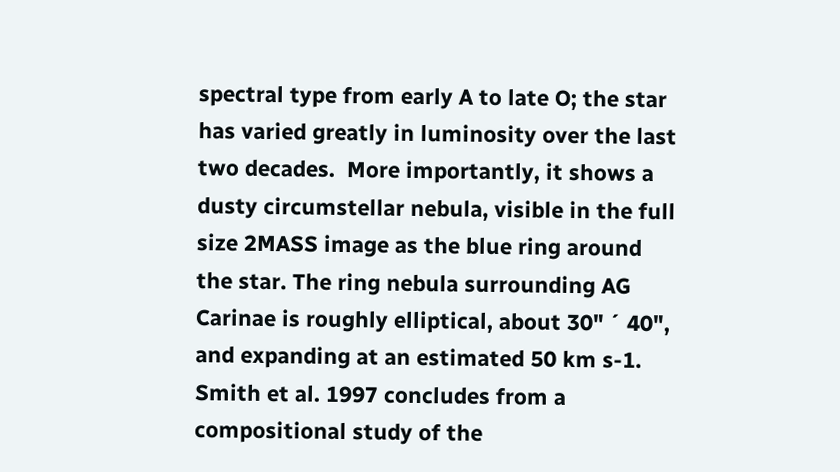spectral type from early A to late O; the star has varied greatly in luminosity over the last two decades.  More importantly, it shows a dusty circumstellar nebula, visible in the full size 2MASS image as the blue ring around the star. The ring nebula surrounding AG Carinae is roughly elliptical, about 30" ´ 40", and expanding at an estimated 50 km s-1. Smith et al. 1997 concludes from a compositional study of the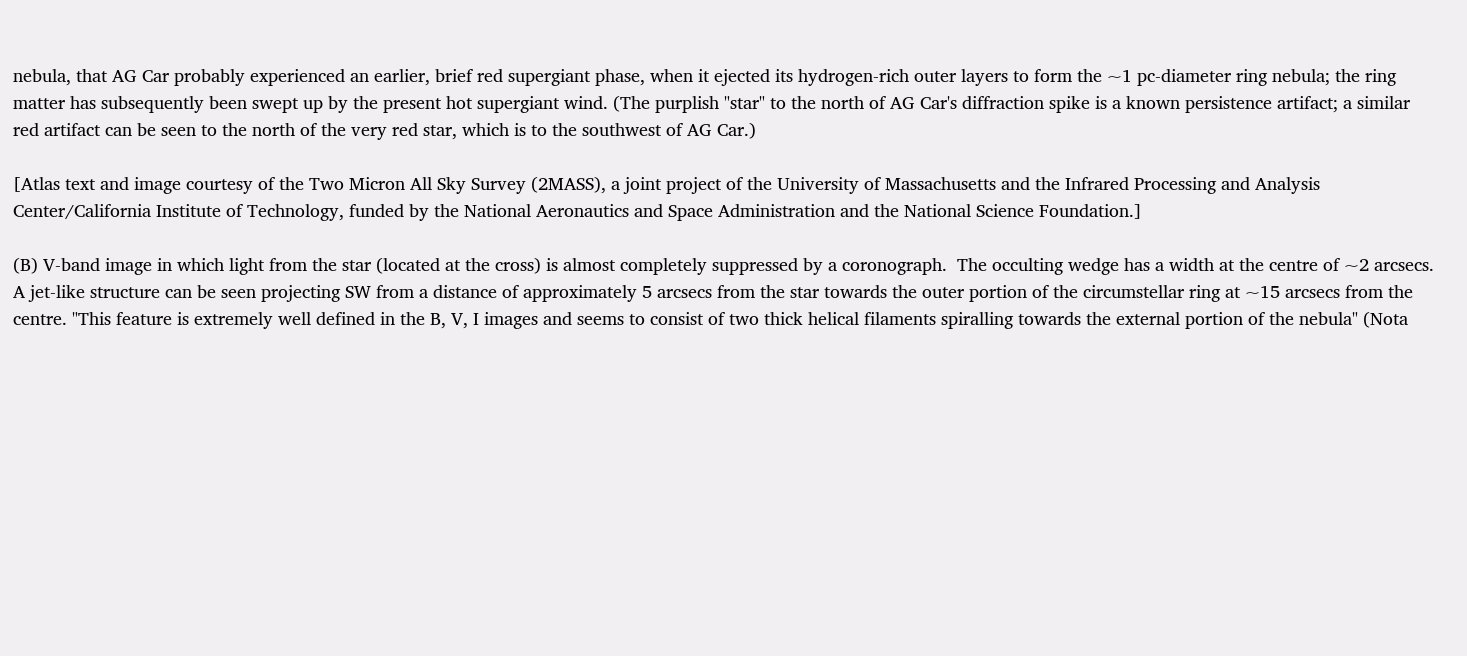nebula, that AG Car probably experienced an earlier, brief red supergiant phase, when it ejected its hydrogen-rich outer layers to form the ~1 pc-diameter ring nebula; the ring matter has subsequently been swept up by the present hot supergiant wind. (The purplish "star" to the north of AG Car's diffraction spike is a known persistence artifact; a similar red artifact can be seen to the north of the very red star, which is to the southwest of AG Car.)

[Atlas text and image courtesy of the Two Micron All Sky Survey (2MASS), a joint project of the University of Massachusetts and the Infrared Processing and Analysis Center/California Institute of Technology, funded by the National Aeronautics and Space Administration and the National Science Foundation.]

(B) V-band image in which light from the star (located at the cross) is almost completely suppressed by a coronograph.  The occulting wedge has a width at the centre of ~2 arcsecs. A jet-like structure can be seen projecting SW from a distance of approximately 5 arcsecs from the star towards the outer portion of the circumstellar ring at ~15 arcsecs from the centre. "This feature is extremely well defined in the B, V, I images and seems to consist of two thick helical filaments spiralling towards the external portion of the nebula" (Nota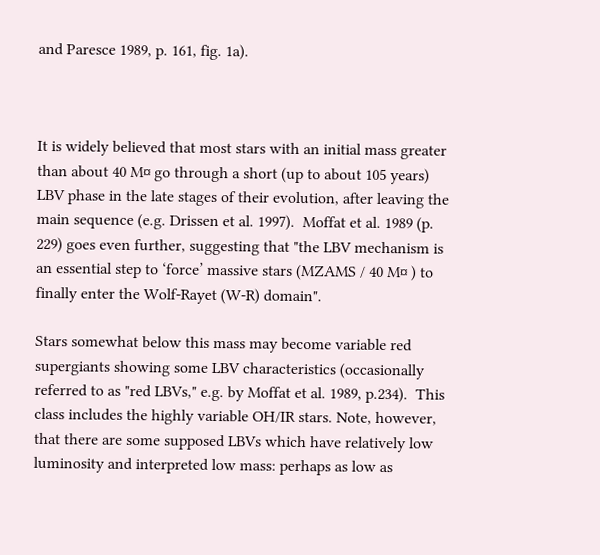and Paresce 1989, p. 161, fig. 1a).



It is widely believed that most stars with an initial mass greater than about 40 M¤ go through a short (up to about 105 years) LBV phase in the late stages of their evolution, after leaving the main sequence (e.g. Drissen et al. 1997).  Moffat et al. 1989 (p. 229) goes even further, suggesting that "the LBV mechanism is an essential step to ‘force’ massive stars (MZAMS / 40 M¤ ) to finally enter the Wolf-Rayet (W-R) domain".

Stars somewhat below this mass may become variable red supergiants showing some LBV characteristics (occasionally referred to as "red LBVs," e.g. by Moffat et al. 1989, p.234).  This class includes the highly variable OH/IR stars. Note, however, that there are some supposed LBVs which have relatively low luminosity and interpreted low mass: perhaps as low as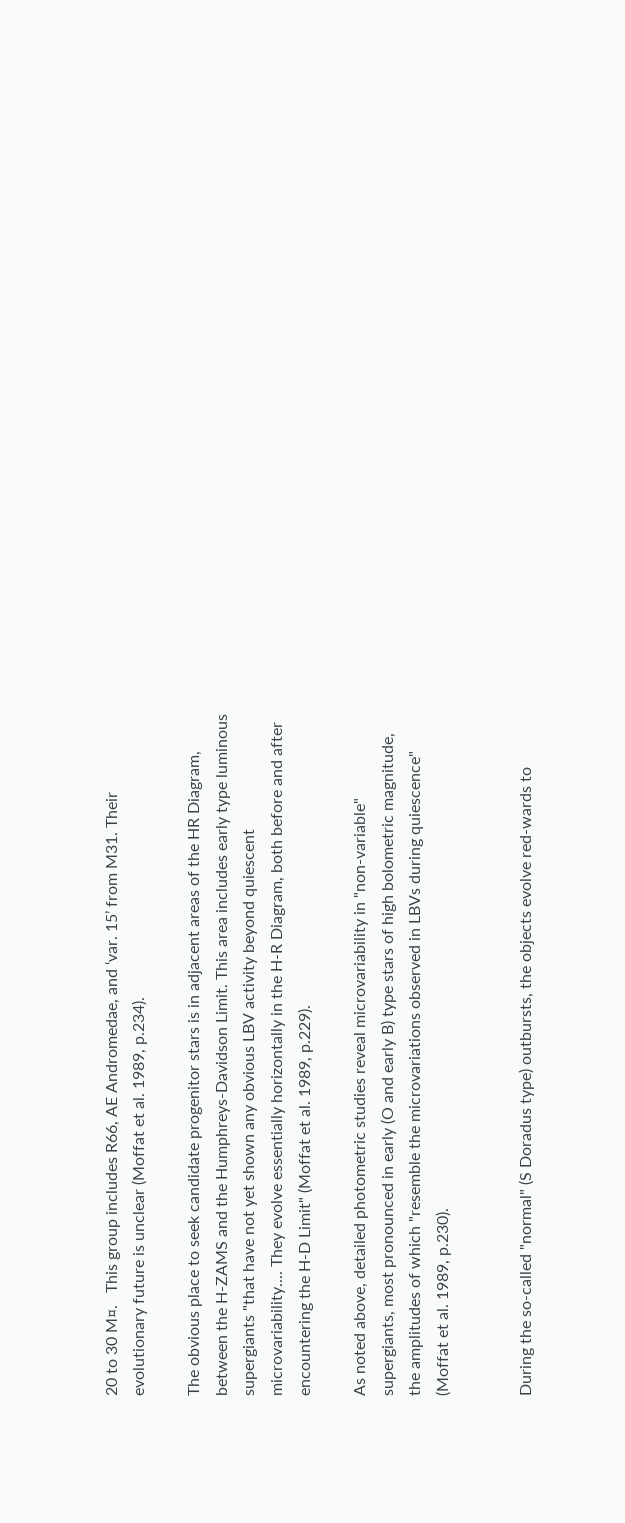20 to 30 M¤.   This group includes R66, AE Andromedae, and ‘var. 15’ from M31. Their evolutionary future is unclear (Moffat et al. 1989, p.234).

The obvious place to seek candidate progenitor stars is in adjacent areas of the HR Diagram, between the H-ZAMS and the Humphreys-Davidson Limit. This area includes early type luminous supergiants "that have not yet shown any obvious LBV activity beyond quiescent microvariability.... They evolve essentially horizontally in the H-R Diagram, both before and after encountering the H-D Limit" (Moffat et al. 1989, p.229).

As noted above, detailed photometric studies reveal microvariability in "non-variable" supergiants, most pronounced in early (O and early B) type stars of high bolometric magnitude, the amplitudes of which "resemble the microvariations observed in LBVs during quiescence" (Moffat et al. 1989, p.230).


During the so-called "normal" (S Doradus type) outbursts, the objects evolve red-wards to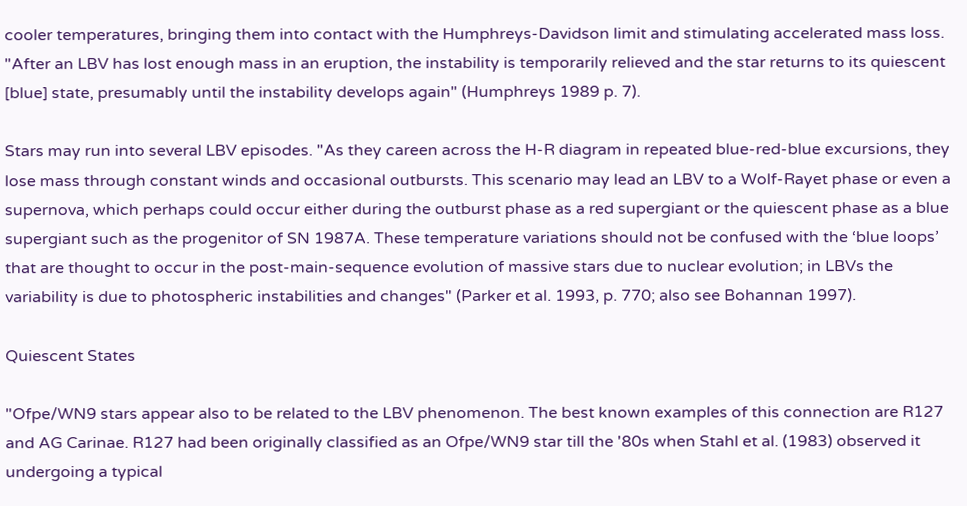cooler temperatures, bringing them into contact with the Humphreys-Davidson limit and stimulating accelerated mass loss. "After an LBV has lost enough mass in an eruption, the instability is temporarily relieved and the star returns to its quiescent [blue] state, presumably until the instability develops again" (Humphreys 1989 p. 7).

Stars may run into several LBV episodes. "As they careen across the H-R diagram in repeated blue-red-blue excursions, they lose mass through constant winds and occasional outbursts. This scenario may lead an LBV to a Wolf-Rayet phase or even a supernova, which perhaps could occur either during the outburst phase as a red supergiant or the quiescent phase as a blue supergiant such as the progenitor of SN 1987A. These temperature variations should not be confused with the ‘blue loops’ that are thought to occur in the post-main-sequence evolution of massive stars due to nuclear evolution; in LBVs the variability is due to photospheric instabilities and changes" (Parker et al. 1993, p. 770; also see Bohannan 1997).

Quiescent States

"Ofpe/WN9 stars appear also to be related to the LBV phenomenon. The best known examples of this connection are R127 and AG Carinae. R127 had been originally classified as an Ofpe/WN9 star till the '80s when Stahl et al. (1983) observed it undergoing a typical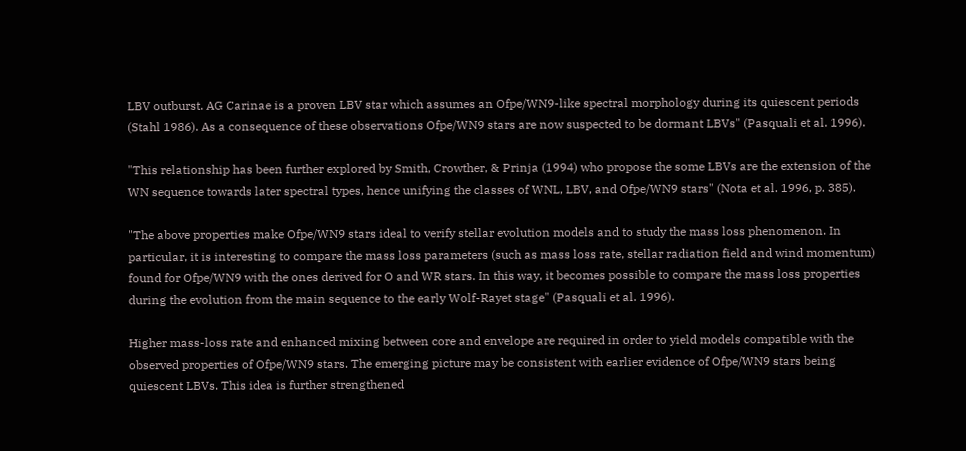LBV outburst. AG Carinae is a proven LBV star which assumes an Ofpe/WN9-like spectral morphology during its quiescent periods (Stahl 1986). As a consequence of these observations Ofpe/WN9 stars are now suspected to be dormant LBVs" (Pasquali et al. 1996).

"This relationship has been further explored by Smith, Crowther, & Prinja (1994) who propose the some LBVs are the extension of the WN sequence towards later spectral types, hence unifying the classes of WNL, LBV, and Ofpe/WN9 stars" (Nota et al. 1996, p. 385).

"The above properties make Ofpe/WN9 stars ideal to verify stellar evolution models and to study the mass loss phenomenon. In particular, it is interesting to compare the mass loss parameters (such as mass loss rate, stellar radiation field and wind momentum) found for Ofpe/WN9 with the ones derived for O and WR stars. In this way, it becomes possible to compare the mass loss properties during the evolution from the main sequence to the early Wolf-Rayet stage" (Pasquali et al. 1996).

Higher mass-loss rate and enhanced mixing between core and envelope are required in order to yield models compatible with the observed properties of Ofpe/WN9 stars. The emerging picture may be consistent with earlier evidence of Ofpe/WN9 stars being quiescent LBVs. This idea is further strengthened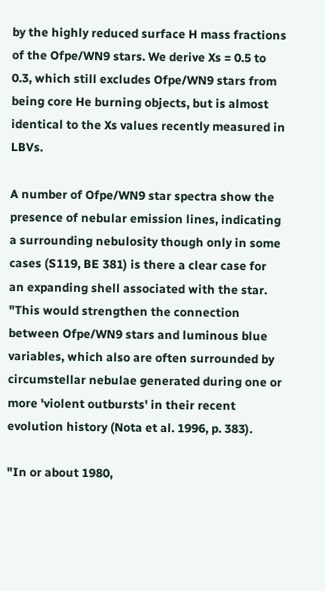by the highly reduced surface H mass fractions of the Ofpe/WN9 stars. We derive Xs = 0.5 to 0.3, which still excludes Ofpe/WN9 stars from being core He burning objects, but is almost identical to the Xs values recently measured in LBVs.

A number of Ofpe/WN9 star spectra show the presence of nebular emission lines, indicating a surrounding nebulosity though only in some cases (S119, BE 381) is there a clear case for an expanding shell associated with the star. "This would strengthen the connection between Ofpe/WN9 stars and luminous blue variables, which also are often surrounded by circumstellar nebulae generated during one or more 'violent outbursts' in their recent evolution history (Nota et al. 1996, p. 383).

"In or about 1980,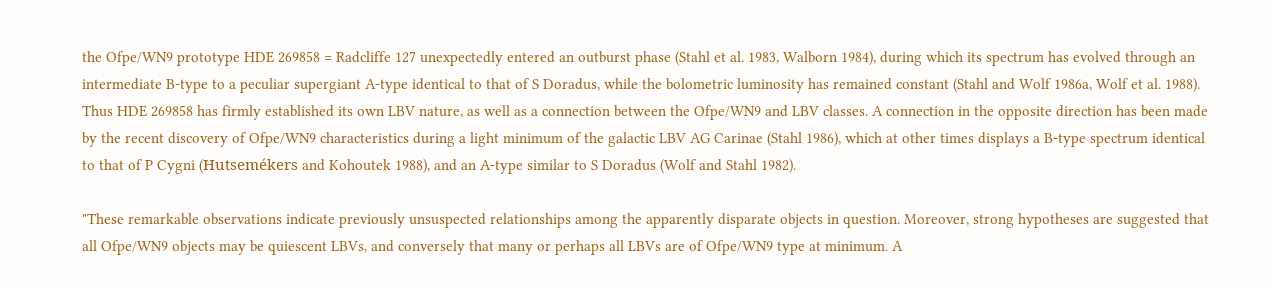the Ofpe/WN9 prototype HDE 269858 = Radcliffe 127 unexpectedly entered an outburst phase (Stahl et al. 1983, Walborn 1984), during which its spectrum has evolved through an intermediate B-type to a peculiar supergiant A-type identical to that of S Doradus, while the bolometric luminosity has remained constant (Stahl and Wolf 1986a, Wolf et al. 1988). Thus HDE 269858 has firmly established its own LBV nature, as well as a connection between the Ofpe/WN9 and LBV classes. A connection in the opposite direction has been made by the recent discovery of Ofpe/WN9 characteristics during a light minimum of the galactic LBV AG Carinae (Stahl 1986), which at other times displays a B-type spectrum identical to that of P Cygni (Hutsemékers and Kohoutek 1988), and an A-type similar to S Doradus (Wolf and Stahl 1982).

"These remarkable observations indicate previously unsuspected relationships among the apparently disparate objects in question. Moreover, strong hypotheses are suggested that all Ofpe/WN9 objects may be quiescent LBVs, and conversely that many or perhaps all LBVs are of Ofpe/WN9 type at minimum. A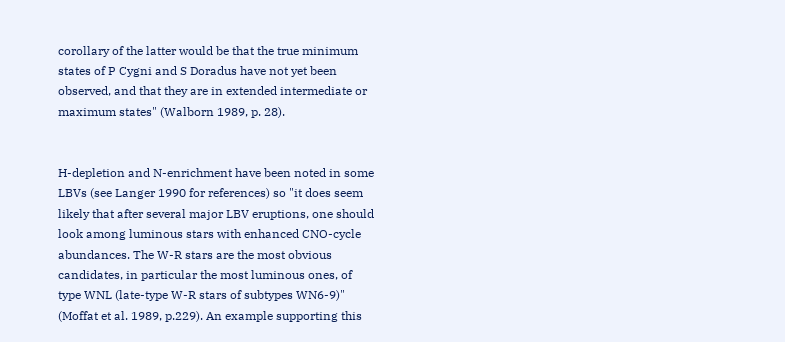corollary of the latter would be that the true minimum states of P Cygni and S Doradus have not yet been observed, and that they are in extended intermediate or maximum states" (Walborn 1989, p. 28).


H-depletion and N-enrichment have been noted in some LBVs (see Langer 1990 for references) so "it does seem likely that after several major LBV eruptions, one should look among luminous stars with enhanced CNO-cycle abundances. The W-R stars are the most obvious candidates, in particular the most luminous ones, of type WNL (late-type W-R stars of subtypes WN6-9)" (Moffat et al. 1989, p.229). An example supporting this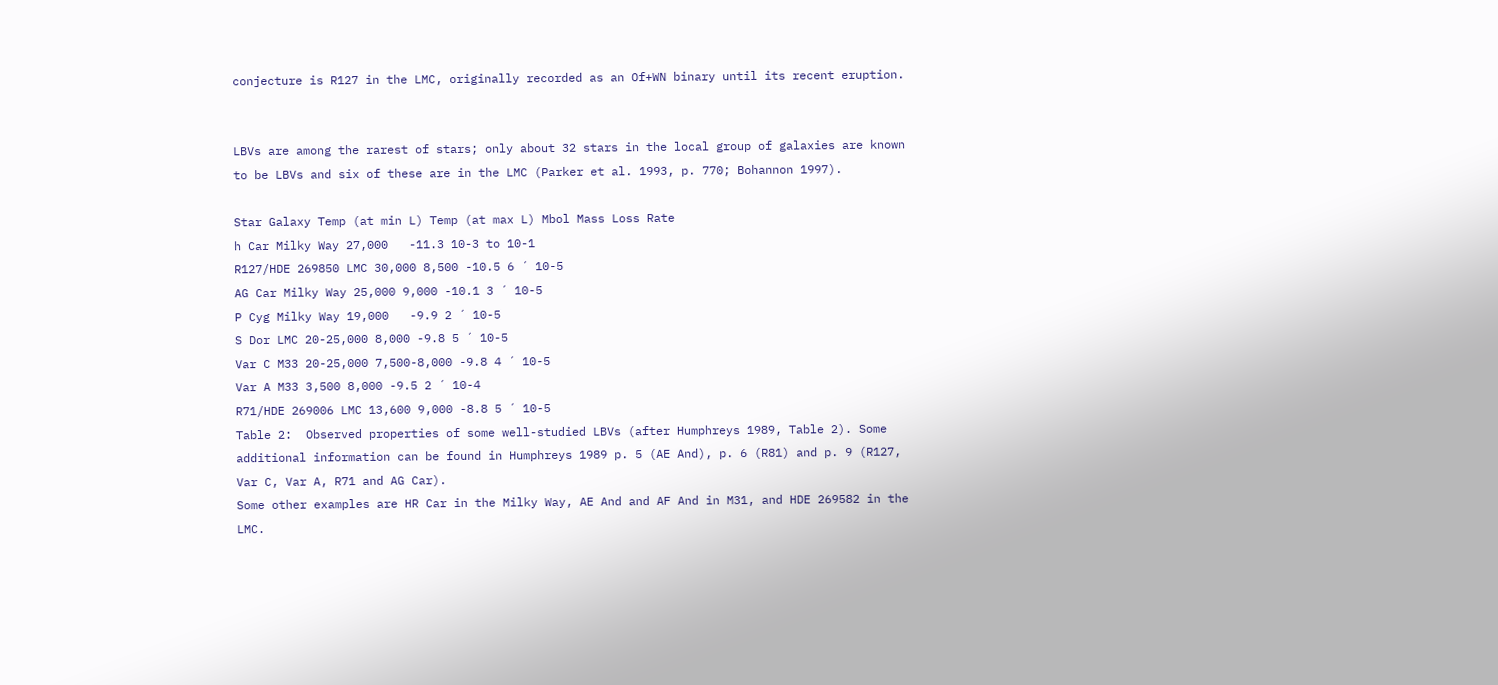conjecture is R127 in the LMC, originally recorded as an Of+WN binary until its recent eruption.


LBVs are among the rarest of stars; only about 32 stars in the local group of galaxies are known to be LBVs and six of these are in the LMC (Parker et al. 1993, p. 770; Bohannon 1997).

Star Galaxy Temp (at min L) Temp (at max L) Mbol Mass Loss Rate
h Car Milky Way 27,000   -11.3 10-3 to 10-1
R127/HDE 269850 LMC 30,000 8,500 -10.5 6 ´ 10-5
AG Car Milky Way 25,000 9,000 -10.1 3 ´ 10-5
P Cyg Milky Way 19,000   -9.9 2 ´ 10-5
S Dor LMC 20-25,000 8,000 -9.8 5 ´ 10-5
Var C M33 20-25,000 7,500-8,000 -9.8 4 ´ 10-5
Var A M33 3,500 8,000 -9.5 2 ´ 10-4
R71/HDE 269006 LMC 13,600 9,000 -8.8 5 ´ 10-5
Table 2:  Observed properties of some well-studied LBVs (after Humphreys 1989, Table 2). Some additional information can be found in Humphreys 1989 p. 5 (AE And), p. 6 (R81) and p. 9 (R127, Var C, Var A, R71 and AG Car).
Some other examples are HR Car in the Milky Way, AE And and AF And in M31, and HDE 269582 in the LMC.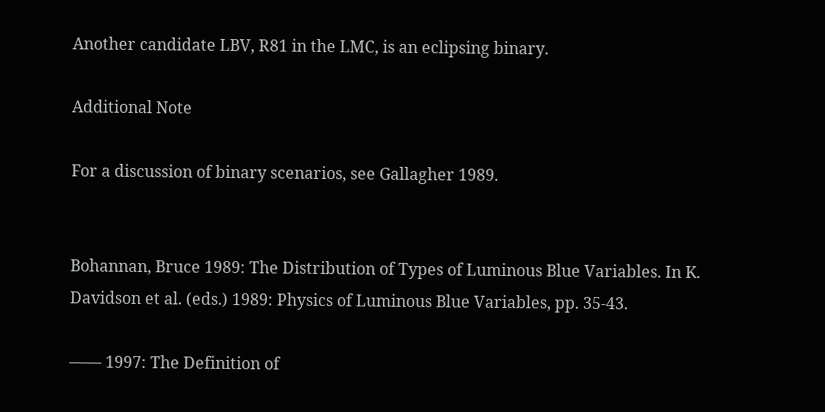Another candidate LBV, R81 in the LMC, is an eclipsing binary.

Additional Note

For a discussion of binary scenarios, see Gallagher 1989.


Bohannan, Bruce 1989: The Distribution of Types of Luminous Blue Variables. In K. Davidson et al. (eds.) 1989: Physics of Luminous Blue Variables, pp. 35-43.

—— 1997: The Definition of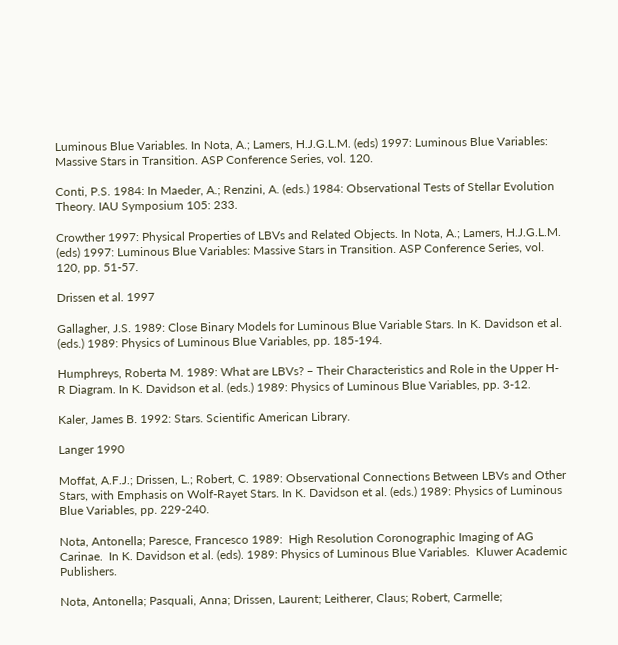Luminous Blue Variables. In Nota, A.; Lamers, H.J.G.L.M. (eds) 1997: Luminous Blue Variables: Massive Stars in Transition. ASP Conference Series, vol. 120.

Conti, P.S. 1984: In Maeder, A.; Renzini, A. (eds.) 1984: Observational Tests of Stellar Evolution Theory. IAU Symposium 105: 233.

Crowther 1997: Physical Properties of LBVs and Related Objects. In Nota, A.; Lamers, H.J.G.L.M. (eds) 1997: Luminous Blue Variables: Massive Stars in Transition. ASP Conference Series, vol. 120, pp. 51-57.

Drissen et al. 1997

Gallagher, J.S. 1989: Close Binary Models for Luminous Blue Variable Stars. In K. Davidson et al. (eds.) 1989: Physics of Luminous Blue Variables, pp. 185-194.

Humphreys, Roberta M. 1989: What are LBVs? – Their Characteristics and Role in the Upper H-R Diagram. In K. Davidson et al. (eds.) 1989: Physics of Luminous Blue Variables, pp. 3-12.

Kaler, James B. 1992: Stars. Scientific American Library.

Langer 1990

Moffat, A.F.J.; Drissen, L.; Robert, C. 1989: Observational Connections Between LBVs and Other Stars, with Emphasis on Wolf-Rayet Stars. In K. Davidson et al. (eds.) 1989: Physics of Luminous Blue Variables, pp. 229-240.

Nota, Antonella; Paresce, Francesco 1989:  High Resolution Coronographic Imaging of AG Carinae.  In K. Davidson et al. (eds). 1989: Physics of Luminous Blue Variables.  Kluwer Academic Publishers.

Nota, Antonella; Pasquali, Anna; Drissen, Laurent; Leitherer, Claus; Robert, Carmelle;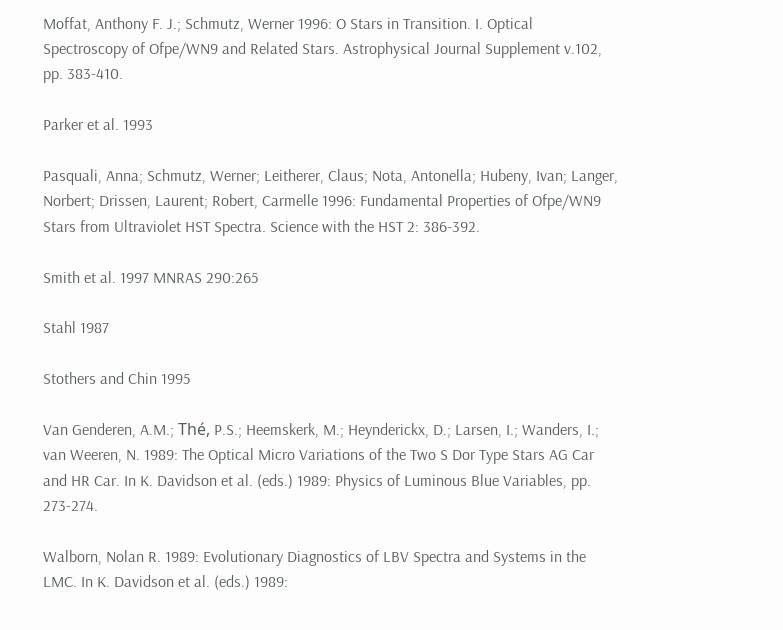Moffat, Anthony F. J.; Schmutz, Werner 1996: O Stars in Transition. I. Optical Spectroscopy of Ofpe/WN9 and Related Stars. Astrophysical Journal Supplement v.102, pp. 383-410.

Parker et al. 1993

Pasquali, Anna; Schmutz, Werner; Leitherer, Claus; Nota, Antonella; Hubeny, Ivan; Langer, Norbert; Drissen, Laurent; Robert, Carmelle 1996: Fundamental Properties of Ofpe/WN9 Stars from Ultraviolet HST Spectra. Science with the HST 2: 386-392.

Smith et al. 1997 MNRAS 290:265

Stahl 1987

Stothers and Chin 1995

Van Genderen, A.M.; Thé, P.S.; Heemskerk, M.; Heynderickx, D.; Larsen, I.; Wanders, I.; van Weeren, N. 1989: The Optical Micro Variations of the Two S Dor Type Stars AG Car and HR Car. In K. Davidson et al. (eds.) 1989: Physics of Luminous Blue Variables, pp. 273-274.

Walborn, Nolan R. 1989: Evolutionary Diagnostics of LBV Spectra and Systems in the LMC. In K. Davidson et al. (eds.) 1989: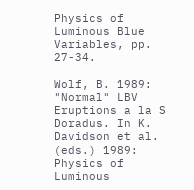Physics of Luminous Blue Variables, pp. 27-34.

Wolf, B. 1989: "Normal" LBV Eruptions a la S Doradus. In K. Davidson et al. (eds.) 1989: Physics of Luminous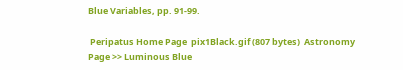Blue Variables, pp. 91-99.

 Peripatus Home Page  pix1Black.gif (807 bytes)  Astronomy Page >> Luminous Blue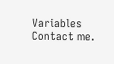Variables Contact me.